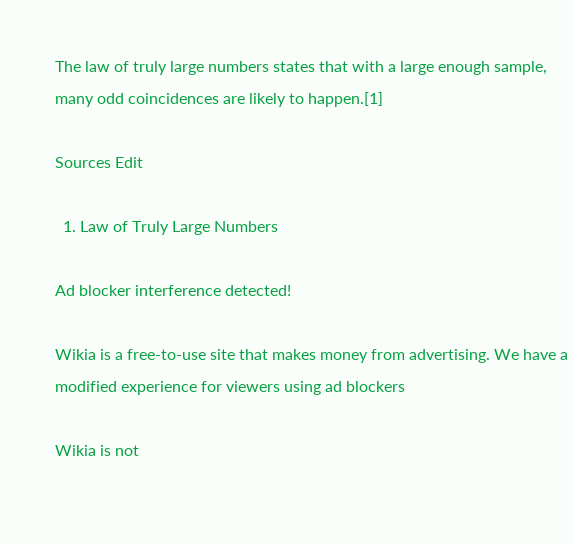The law of truly large numbers states that with a large enough sample, many odd coincidences are likely to happen.[1]

Sources Edit

  1. Law of Truly Large Numbers

Ad blocker interference detected!

Wikia is a free-to-use site that makes money from advertising. We have a modified experience for viewers using ad blockers

Wikia is not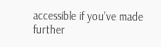accessible if you’ve made further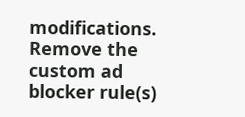modifications. Remove the custom ad blocker rule(s)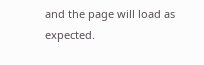and the page will load as expected.